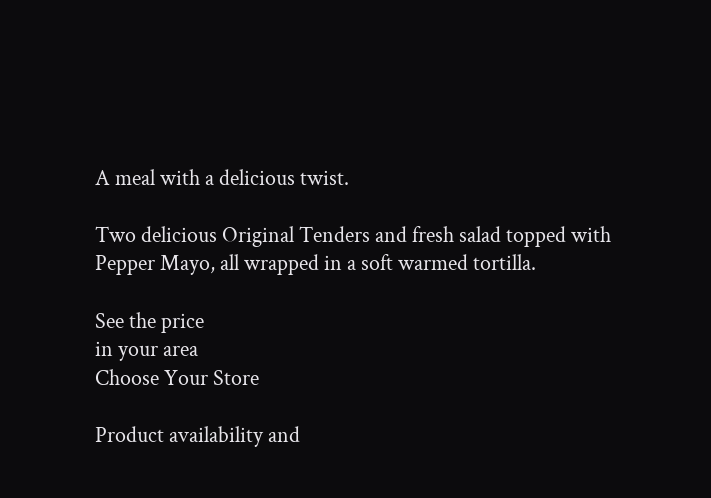A meal with a delicious twist.

Two delicious Original Tenders and fresh salad topped with Pepper Mayo, all wrapped in a soft warmed tortilla.

See the price
in your area
Choose Your Store

Product availability and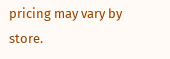pricing may vary by store.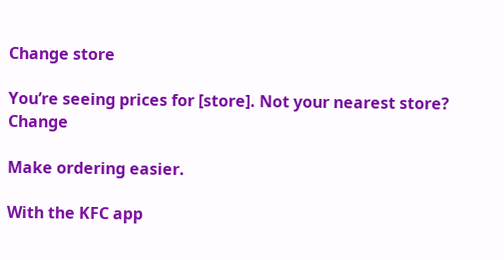Change store

You’re seeing prices for [store]. Not your nearest store? Change

Make ordering easier.

With the KFC app